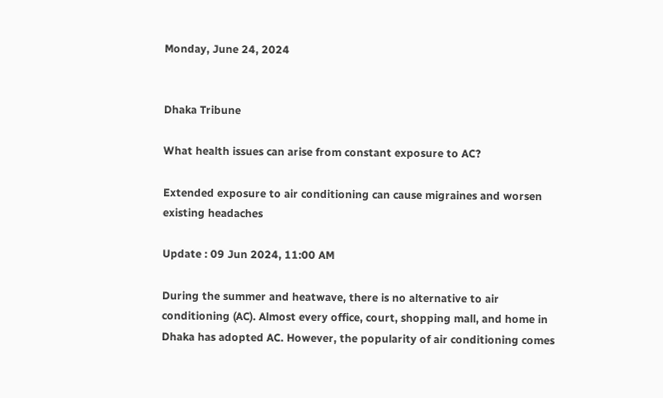Monday, June 24, 2024


Dhaka Tribune

What health issues can arise from constant exposure to AC?

Extended exposure to air conditioning can cause migraines and worsen existing headaches

Update : 09 Jun 2024, 11:00 AM

During the summer and heatwave, there is no alternative to air conditioning (AC). Almost every office, court, shopping mall, and home in Dhaka has adopted AC. However, the popularity of air conditioning comes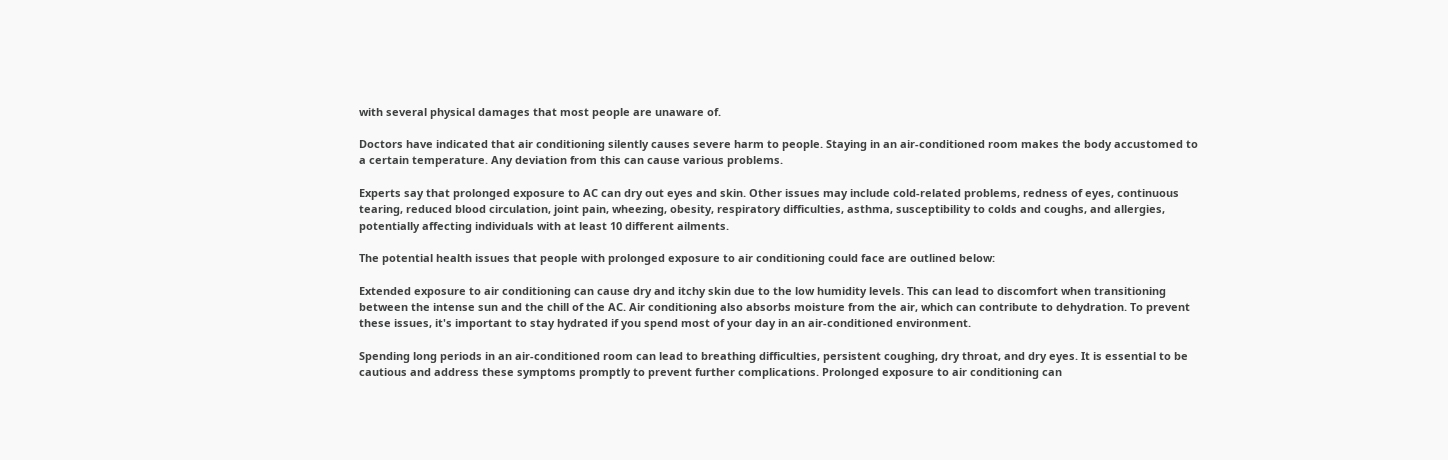with several physical damages that most people are unaware of.

Doctors have indicated that air conditioning silently causes severe harm to people. Staying in an air-conditioned room makes the body accustomed to a certain temperature. Any deviation from this can cause various problems.

Experts say that prolonged exposure to AC can dry out eyes and skin. Other issues may include cold-related problems, redness of eyes, continuous tearing, reduced blood circulation, joint pain, wheezing, obesity, respiratory difficulties, asthma, susceptibility to colds and coughs, and allergies, potentially affecting individuals with at least 10 different ailments.

The potential health issues that people with prolonged exposure to air conditioning could face are outlined below:

Extended exposure to air conditioning can cause dry and itchy skin due to the low humidity levels. This can lead to discomfort when transitioning between the intense sun and the chill of the AC. Air conditioning also absorbs moisture from the air, which can contribute to dehydration. To prevent these issues, it's important to stay hydrated if you spend most of your day in an air-conditioned environment.

Spending long periods in an air-conditioned room can lead to breathing difficulties, persistent coughing, dry throat, and dry eyes. It is essential to be cautious and address these symptoms promptly to prevent further complications. Prolonged exposure to air conditioning can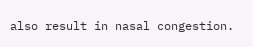also result in nasal congestion.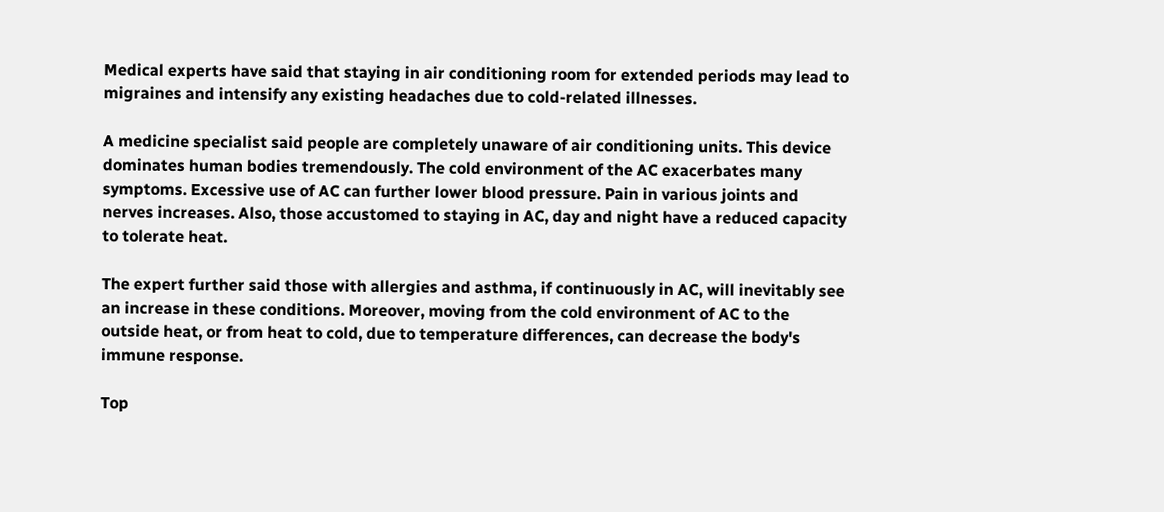Medical experts have said that staying in air conditioning room for extended periods may lead to migraines and intensify any existing headaches due to cold-related illnesses.

A medicine specialist said people are completely unaware of air conditioning units. This device dominates human bodies tremendously. The cold environment of the AC exacerbates many symptoms. Excessive use of AC can further lower blood pressure. Pain in various joints and nerves increases. Also, those accustomed to staying in AC, day and night have a reduced capacity to tolerate heat.

The expert further said those with allergies and asthma, if continuously in AC, will inevitably see an increase in these conditions. Moreover, moving from the cold environment of AC to the outside heat, or from heat to cold, due to temperature differences, can decrease the body's immune response.

Top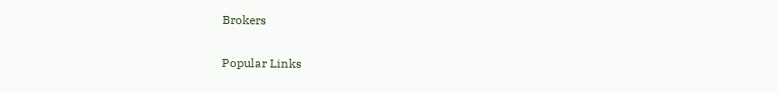Brokers


Popular Links